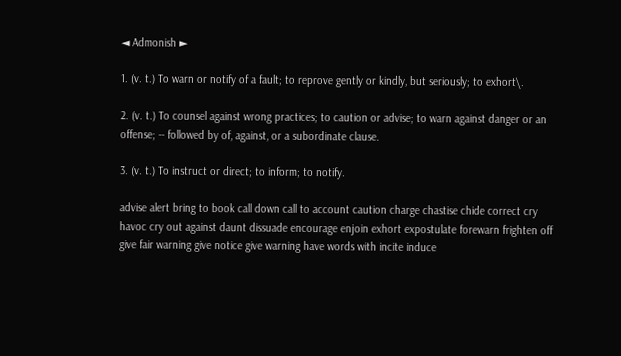◄ Admonish ►

1. (v. t.) To warn or notify of a fault; to reprove gently or kindly, but seriously; to exhort\.

2. (v. t.) To counsel against wrong practices; to caution or advise; to warn against danger or an offense; -- followed by of, against, or a subordinate clause.

3. (v. t.) To instruct or direct; to inform; to notify.

advise alert bring to book call down call to account caution charge chastise chide correct cry havoc cry out against daunt dissuade encourage enjoin exhort expostulate forewarn frighten off give fair warning give notice give warning have words with incite induce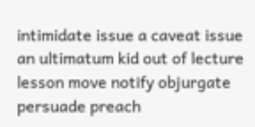intimidate issue a caveat issue an ultimatum kid out of lecture lesson move notify objurgate persuade preach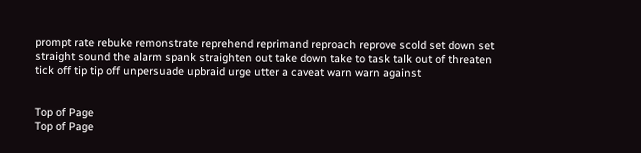prompt rate rebuke remonstrate reprehend reprimand reproach reprove scold set down set straight sound the alarm spank straighten out take down take to task talk out of threaten tick off tip tip off unpersuade upbraid urge utter a caveat warn warn against


Top of Page
Top of Page